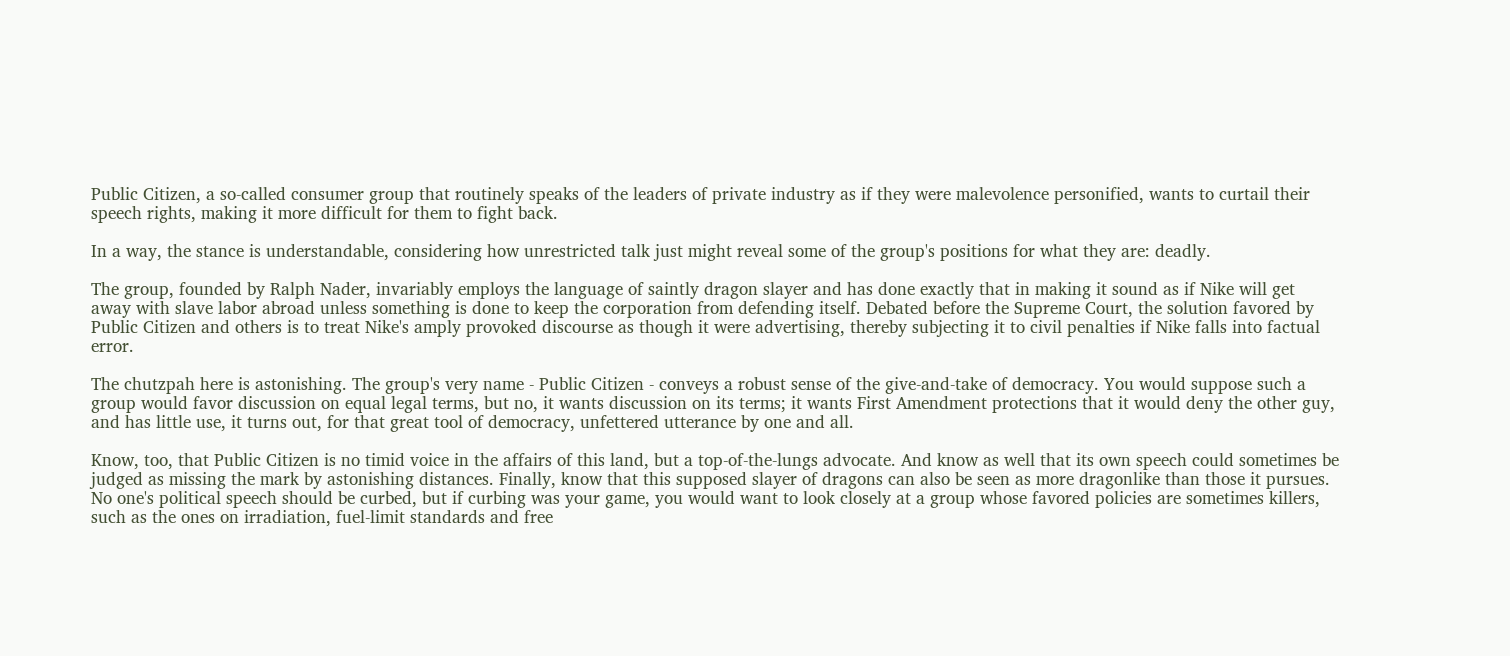Public Citizen, a so-called consumer group that routinely speaks of the leaders of private industry as if they were malevolence personified, wants to curtail their speech rights, making it more difficult for them to fight back.

In a way, the stance is understandable, considering how unrestricted talk just might reveal some of the group's positions for what they are: deadly.

The group, founded by Ralph Nader, invariably employs the language of saintly dragon slayer and has done exactly that in making it sound as if Nike will get away with slave labor abroad unless something is done to keep the corporation from defending itself. Debated before the Supreme Court, the solution favored by Public Citizen and others is to treat Nike's amply provoked discourse as though it were advertising, thereby subjecting it to civil penalties if Nike falls into factual error.

The chutzpah here is astonishing. The group's very name - Public Citizen - conveys a robust sense of the give-and-take of democracy. You would suppose such a group would favor discussion on equal legal terms, but no, it wants discussion on its terms; it wants First Amendment protections that it would deny the other guy, and has little use, it turns out, for that great tool of democracy, unfettered utterance by one and all.

Know, too, that Public Citizen is no timid voice in the affairs of this land, but a top-of-the-lungs advocate. And know as well that its own speech could sometimes be judged as missing the mark by astonishing distances. Finally, know that this supposed slayer of dragons can also be seen as more dragonlike than those it pursues. No one's political speech should be curbed, but if curbing was your game, you would want to look closely at a group whose favored policies are sometimes killers, such as the ones on irradiation, fuel-limit standards and free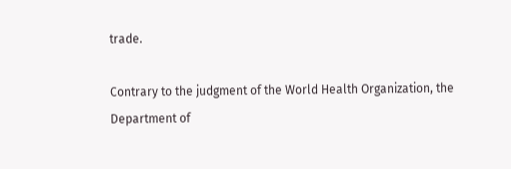trade.

Contrary to the judgment of the World Health Organization, the Department of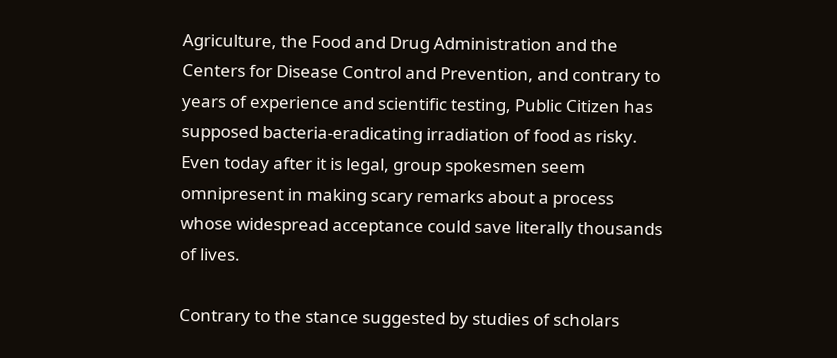Agriculture, the Food and Drug Administration and the Centers for Disease Control and Prevention, and contrary to years of experience and scientific testing, Public Citizen has supposed bacteria-eradicating irradiation of food as risky. Even today after it is legal, group spokesmen seem omnipresent in making scary remarks about a process whose widespread acceptance could save literally thousands of lives.

Contrary to the stance suggested by studies of scholars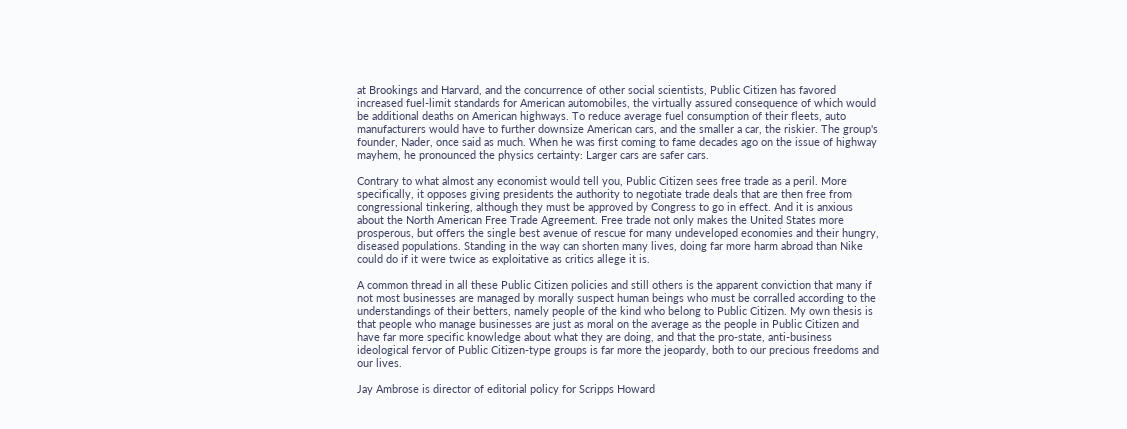at Brookings and Harvard, and the concurrence of other social scientists, Public Citizen has favored increased fuel-limit standards for American automobiles, the virtually assured consequence of which would be additional deaths on American highways. To reduce average fuel consumption of their fleets, auto manufacturers would have to further downsize American cars, and the smaller a car, the riskier. The group's founder, Nader, once said as much. When he was first coming to fame decades ago on the issue of highway mayhem, he pronounced the physics certainty: Larger cars are safer cars.

Contrary to what almost any economist would tell you, Public Citizen sees free trade as a peril. More specifically, it opposes giving presidents the authority to negotiate trade deals that are then free from congressional tinkering, although they must be approved by Congress to go in effect. And it is anxious about the North American Free Trade Agreement. Free trade not only makes the United States more prosperous, but offers the single best avenue of rescue for many undeveloped economies and their hungry, diseased populations. Standing in the way can shorten many lives, doing far more harm abroad than Nike could do if it were twice as exploitative as critics allege it is.

A common thread in all these Public Citizen policies and still others is the apparent conviction that many if not most businesses are managed by morally suspect human beings who must be corralled according to the understandings of their betters, namely people of the kind who belong to Public Citizen. My own thesis is that people who manage businesses are just as moral on the average as the people in Public Citizen and have far more specific knowledge about what they are doing, and that the pro-state, anti-business ideological fervor of Public Citizen-type groups is far more the jeopardy, both to our precious freedoms and our lives.

Jay Ambrose is director of editorial policy for Scripps Howard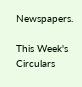Newspapers.

This Week's Circulars